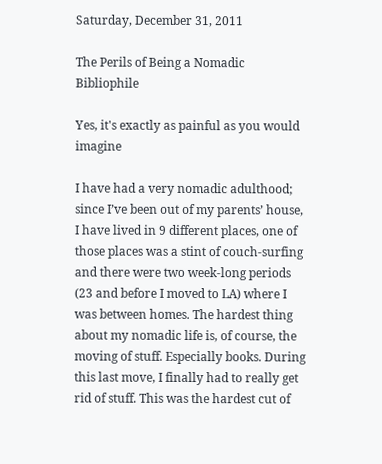Saturday, December 31, 2011

The Perils of Being a Nomadic Bibliophile

Yes, it's exactly as painful as you would imagine

I have had a very nomadic adulthood; since I’ve been out of my parents’ house, I have lived in 9 different places, one of those places was a stint of couch-surfing and there were two week-long periods (23 and before I moved to LA) where I was between homes. The hardest thing about my nomadic life is, of course, the moving of stuff. Especially books. During this last move, I finally had to really get rid of stuff. This was the hardest cut of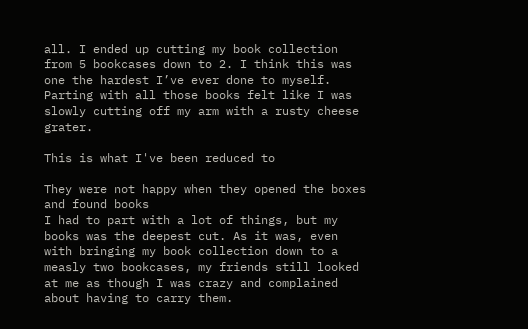all. I ended up cutting my book collection from 5 bookcases down to 2. I think this was one the hardest I’ve ever done to myself. Parting with all those books felt like I was slowly cutting off my arm with a rusty cheese grater.

This is what I've been reduced to

They were not happy when they opened the boxes and found books
I had to part with a lot of things, but my books was the deepest cut. As it was, even with bringing my book collection down to a measly two bookcases, my friends still looked at me as though I was crazy and complained about having to carry them.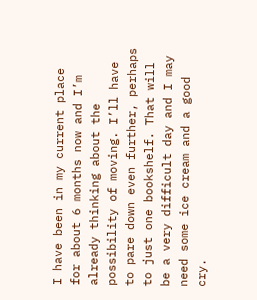I have been in my current place for about 6 months now and I’m already thinking about the possibility of moving. I’ll have to pare down even further, perhaps to just one bookshelf. That will be a very difficult day and I may need some ice cream and a good cry.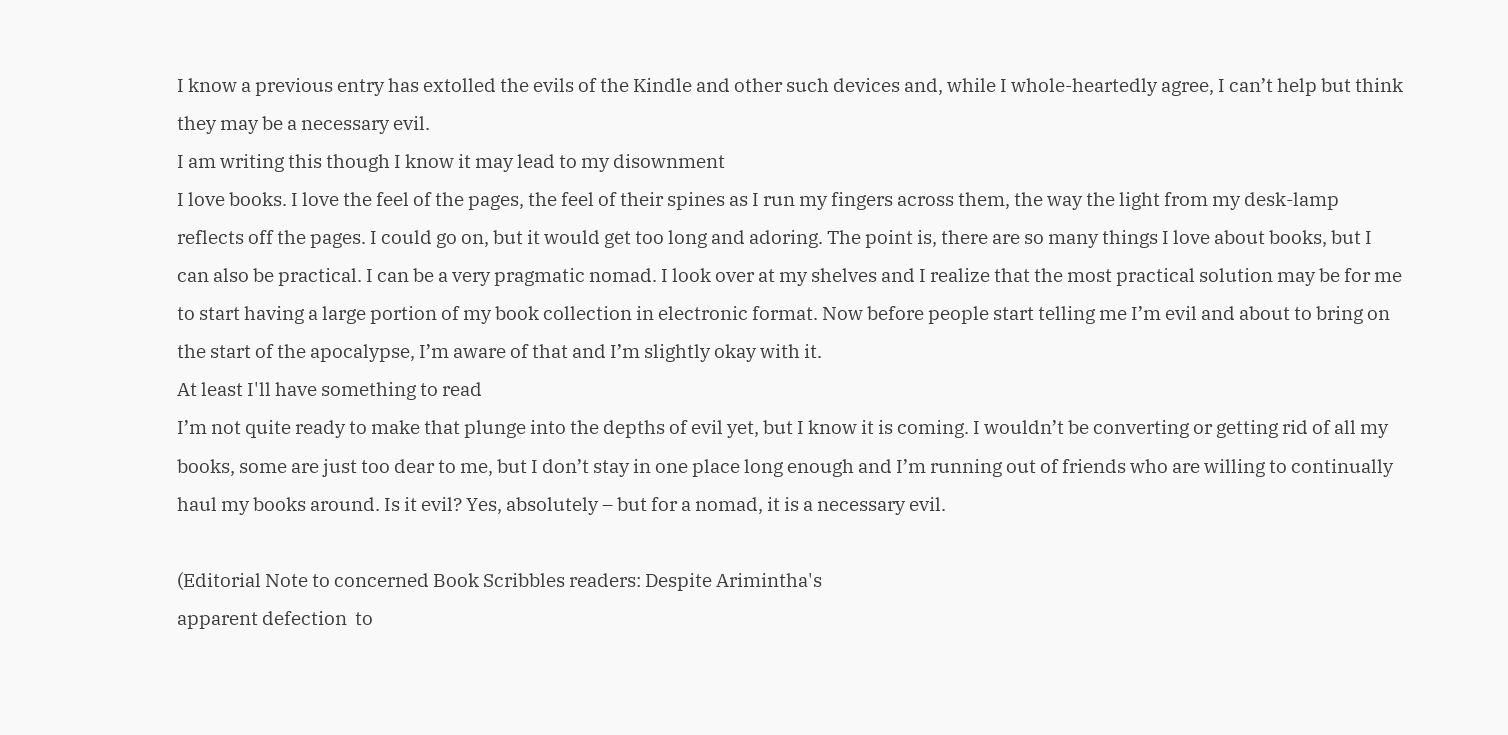I know a previous entry has extolled the evils of the Kindle and other such devices and, while I whole-heartedly agree, I can’t help but think they may be a necessary evil.
I am writing this though I know it may lead to my disownment
I love books. I love the feel of the pages, the feel of their spines as I run my fingers across them, the way the light from my desk-lamp reflects off the pages. I could go on, but it would get too long and adoring. The point is, there are so many things I love about books, but I can also be practical. I can be a very pragmatic nomad. I look over at my shelves and I realize that the most practical solution may be for me to start having a large portion of my book collection in electronic format. Now before people start telling me I’m evil and about to bring on the start of the apocalypse, I’m aware of that and I’m slightly okay with it.
At least I'll have something to read
I’m not quite ready to make that plunge into the depths of evil yet, but I know it is coming. I wouldn’t be converting or getting rid of all my books, some are just too dear to me, but I don’t stay in one place long enough and I’m running out of friends who are willing to continually haul my books around. Is it evil? Yes, absolutely – but for a nomad, it is a necessary evil.

(Editorial Note to concerned Book Scribbles readers: Despite Arimintha's
apparent defection  to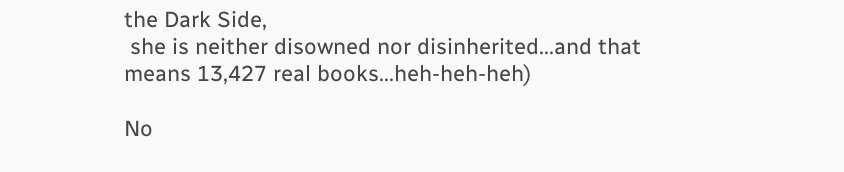the Dark Side,
 she is neither disowned nor disinherited...and that
means 13,427 real books...heh-heh-heh)

No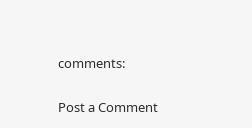comments:

Post a Comment